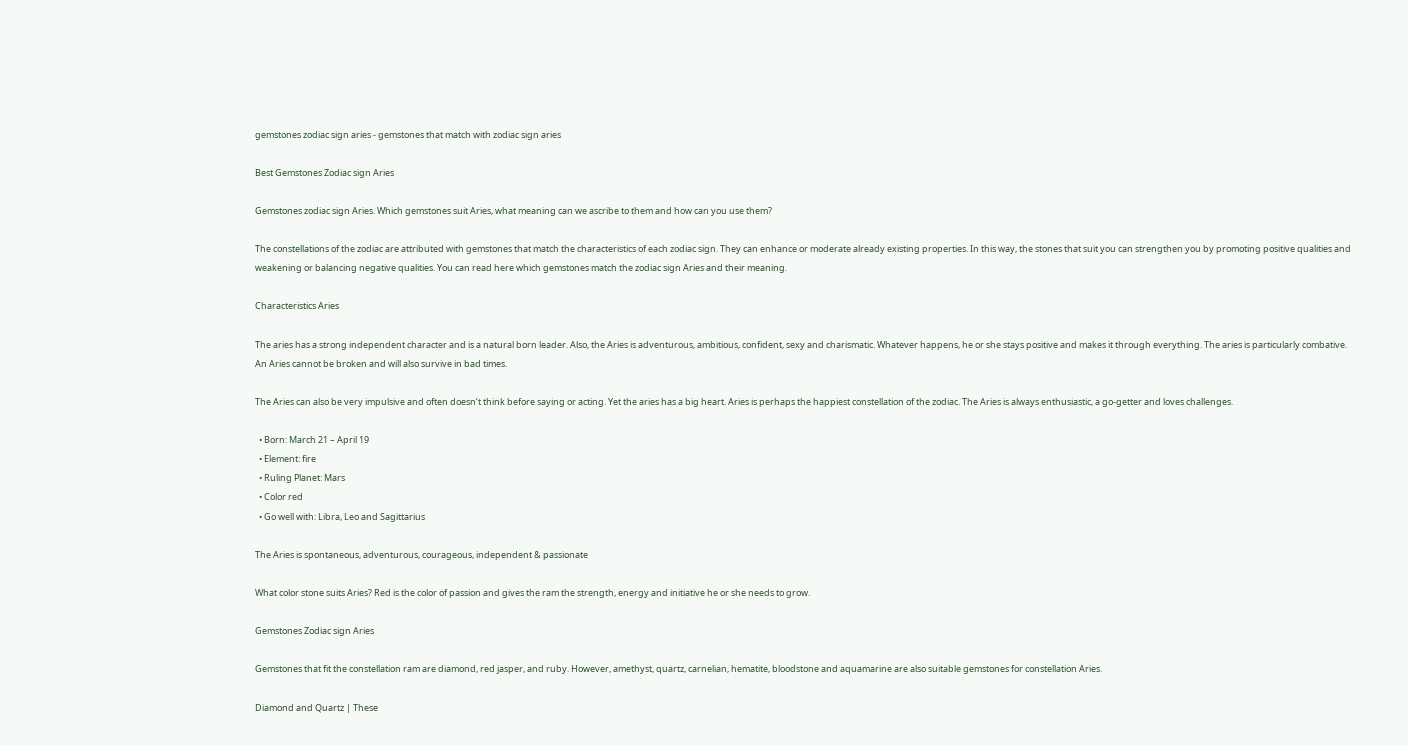gemstones zodiac sign aries - gemstones that match with zodiac sign aries

Best Gemstones Zodiac sign Aries

Gemstones zodiac sign Aries. Which gemstones suit Aries, what meaning can we ascribe to them and how can you use them?

The constellations of the zodiac are attributed with gemstones that match the characteristics of each zodiac sign. They can enhance or moderate already existing properties. In this way, the stones that suit you can strengthen you by promoting positive qualities and weakening or balancing negative qualities. You can read here which gemstones match the zodiac sign Aries and their meaning.

Characteristics Aries

The aries has a strong independent character and is a natural born leader. Also, the Aries is adventurous, ambitious, confident, sexy and charismatic. Whatever happens, he or she stays positive and makes it through everything. The aries is particularly combative. An Aries cannot be broken and will also survive in bad times.

The Aries can also be very impulsive and often doesn’t think before saying or acting. Yet the aries has a big heart. Aries is perhaps the happiest constellation of the zodiac. The Aries is always enthusiastic, a go-getter and loves challenges.

  • Born: March 21 – April 19
  • Element: fire
  • Ruling Planet: Mars
  • Color red
  • Go well with: Libra, Leo and Sagittarius

The Aries is spontaneous, adventurous, courageous, independent & passionate

What color stone suits Aries? Red is the color of passion and gives the ram the strength, energy and initiative he or she needs to grow.

Gemstones Zodiac sign Aries

Gemstones that fit the constellation ram are diamond, red jasper, and ruby. However, amethyst, quartz, carnelian, hematite, bloodstone and aquamarine are also suitable gemstones for constellation Aries.

Diamond and Quartz | These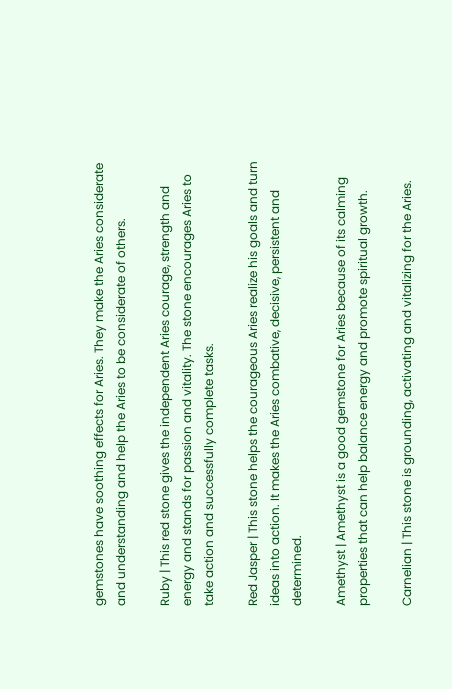gemstones have soothing effects for Aries. They make the Aries considerate and understanding and help the Aries to be considerate of others.

Ruby | This red stone gives the independent Aries courage, strength and energy and stands for passion and vitality. The stone encourages Aries to take action and successfully complete tasks.

Red Jasper | This stone helps the courageous Aries realize his goals and turn ideas into action. It makes the Aries combative, decisive, persistent and determined.

Amethyst | Amethyst is a good gemstone for Aries because of its calming properties that can help balance energy and promote spiritual growth.

Carnelian | This stone is grounding, activating and vitalizing for the Aries.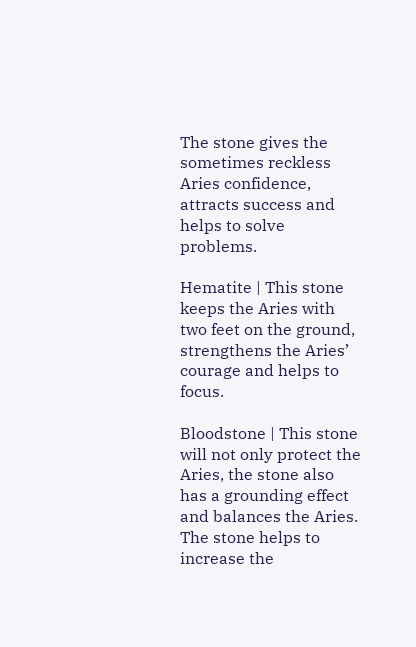The stone gives the sometimes reckless Aries confidence, attracts success and helps to solve problems.

Hematite | This stone keeps the Aries with two feet on the ground, strengthens the Aries’ courage and helps to focus.

Bloodstone | This stone will not only protect the Aries, the stone also has a grounding effect and balances the Aries. The stone helps to increase the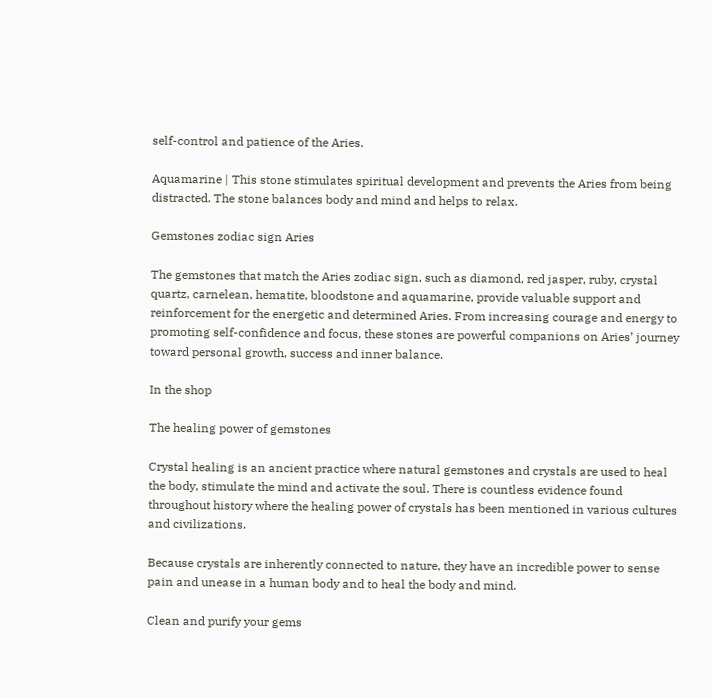self-control and patience of the Aries.

Aquamarine | This stone stimulates spiritual development and prevents the Aries from being distracted. The stone balances body and mind and helps to relax.

Gemstones zodiac sign Aries

The gemstones that match the Aries zodiac sign, such as diamond, red jasper, ruby, crystal quartz, carnelean, hematite, bloodstone and aquamarine, provide valuable support and reinforcement for the energetic and determined Aries. From increasing courage and energy to promoting self-confidence and focus, these stones are powerful companions on Aries’ journey toward personal growth, success and inner balance.

In the shop

The healing power of gemstones

Crystal healing is an ancient practice where natural gemstones and crystals are used to heal the body, stimulate the mind and activate the soul. There is countless evidence found throughout history where the healing power of crystals has been mentioned in various cultures and civilizations.

Because crystals are inherently connected to nature, they have an incredible power to sense pain and unease in a human body and to heal the body and mind.

Clean and purify your gems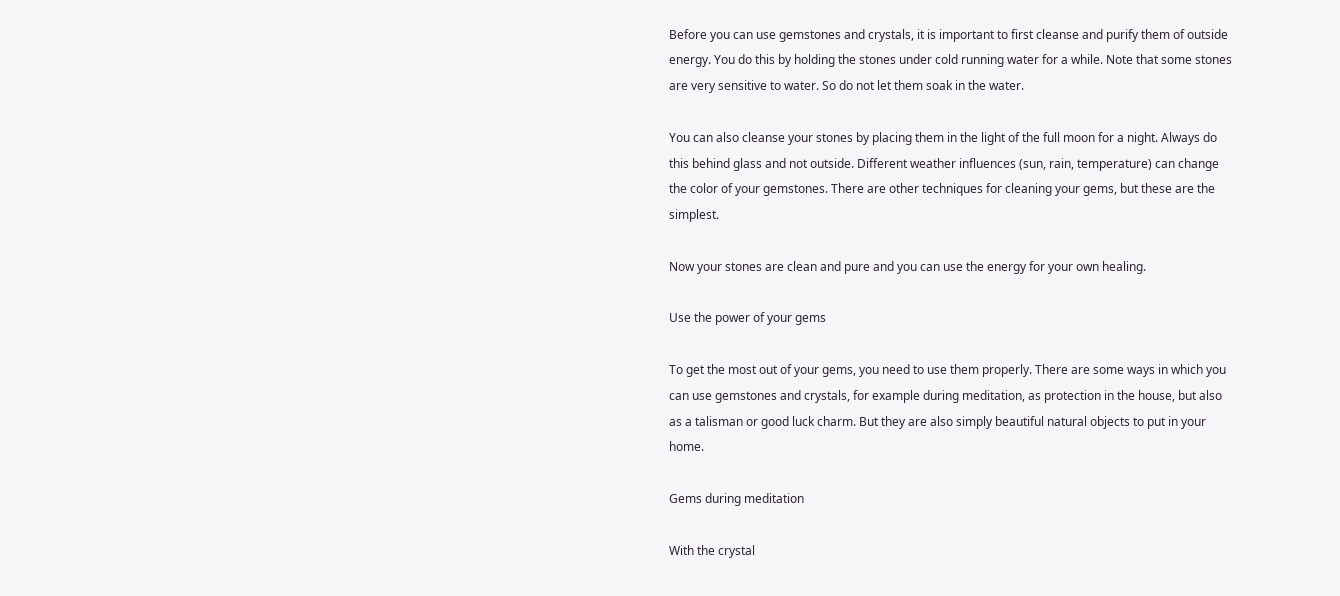Before you can use gemstones and crystals, it is important to first cleanse and purify them of outside energy. You do this by holding the stones under cold running water for a while. Note that some stones are very sensitive to water. So do not let them soak in the water.

You can also cleanse your stones by placing them in the light of the full moon for a night. Always do this behind glass and not outside. Different weather influences (sun, rain, temperature) can change the color of your gemstones. There are other techniques for cleaning your gems, but these are the simplest.

Now your stones are clean and pure and you can use the energy for your own healing.

Use the power of your gems

To get the most out of your gems, you need to use them properly. There are some ways in which you can use gemstones and crystals, for example during meditation, as protection in the house, but also as a talisman or good luck charm. But they are also simply beautiful natural objects to put in your home.

Gems during meditation

With the crystal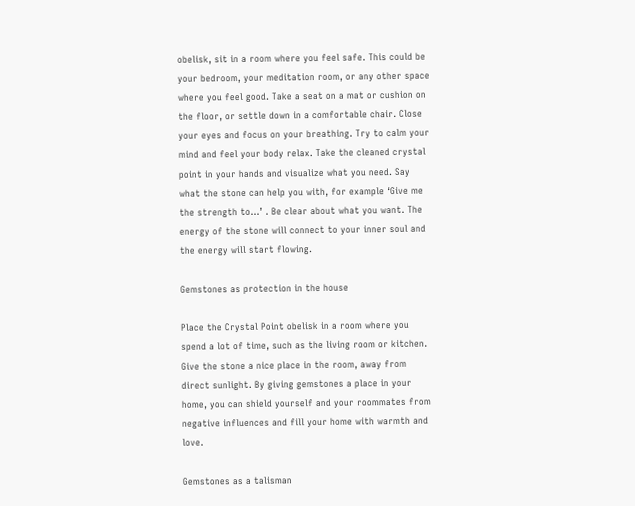obelisk, sit in a room where you feel safe. This could be your bedroom, your meditation room, or any other space where you feel good. Take a seat on a mat or cushion on the floor, or settle down in a comfortable chair. Close your eyes and focus on your breathing. Try to calm your mind and feel your body relax. Take the cleaned crystal point in your hands and visualize what you need. Say what the stone can help you with, for example ‘Give me the strength to…’ . Be clear about what you want. The energy of the stone will connect to your inner soul and the energy will start flowing.

Gemstones as protection in the house

Place the Crystal Point obelisk in a room where you spend a lot of time, such as the living room or kitchen. Give the stone a nice place in the room, away from direct sunlight. By giving gemstones a place in your home, you can shield yourself and your roommates from negative influences and fill your home with warmth and love.

Gemstones as a talisman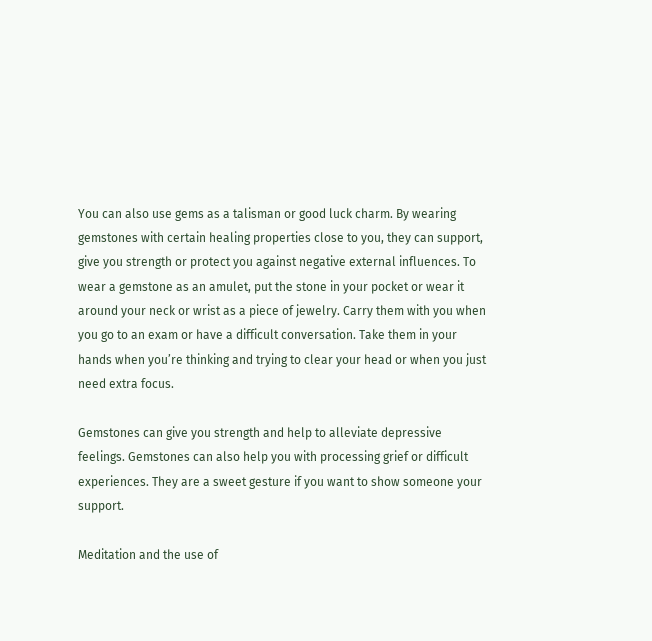You can also use gems as a talisman or good luck charm. By wearing gemstones with certain healing properties close to you, they can support, give you strength or protect you against negative external influences. To wear a gemstone as an amulet, put the stone in your pocket or wear it around your neck or wrist as a piece of jewelry. Carry them with you when you go to an exam or have a difficult conversation. Take them in your hands when you’re thinking and trying to clear your head or when you just need extra focus.

Gemstones can give you strength and help to alleviate depressive feelings. Gemstones can also help you with processing grief or difficult experiences. They are a sweet gesture if you want to show someone your support.

Meditation and the use of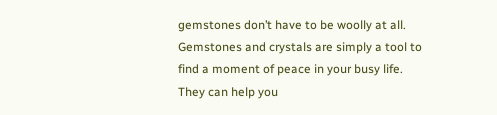gemstones don’t have to be woolly at all. Gemstones and crystals are simply a tool to find a moment of peace in your busy life. They can help you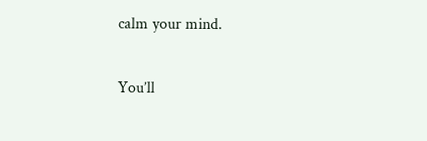calm your mind.

You’ll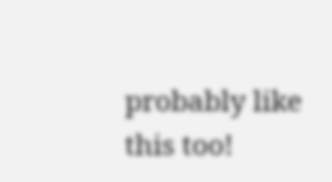probably like this too!